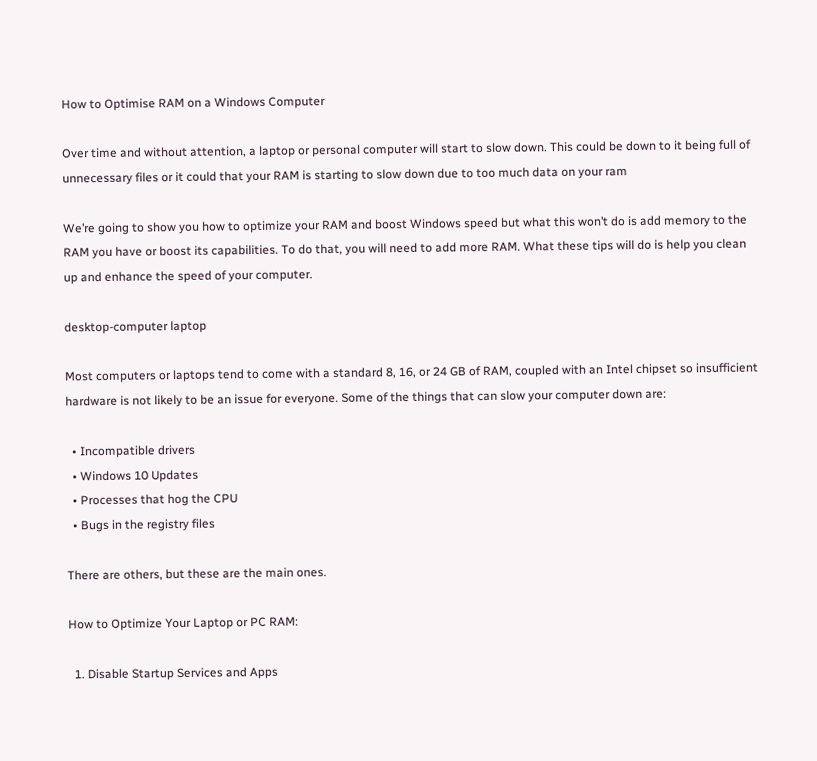How to Optimise RAM on a Windows Computer

Over time and without attention, a laptop or personal computer will start to slow down. This could be down to it being full of unnecessary files or it could that your RAM is starting to slow down due to too much data on your ram

We’re going to show you how to optimize your RAM and boost Windows speed but what this won’t do is add memory to the RAM you have or boost its capabilities. To do that, you will need to add more RAM. What these tips will do is help you clean up and enhance the speed of your computer.

desktop-computer laptop

Most computers or laptops tend to come with a standard 8, 16, or 24 GB of RAM, coupled with an Intel chipset so insufficient hardware is not likely to be an issue for everyone. Some of the things that can slow your computer down are:

  • Incompatible drivers
  • Windows 10 Updates
  • Processes that hog the CPU
  • Bugs in the registry files

There are others, but these are the main ones.

How to Optimize Your Laptop or PC RAM:

  1. Disable Startup Services and Apps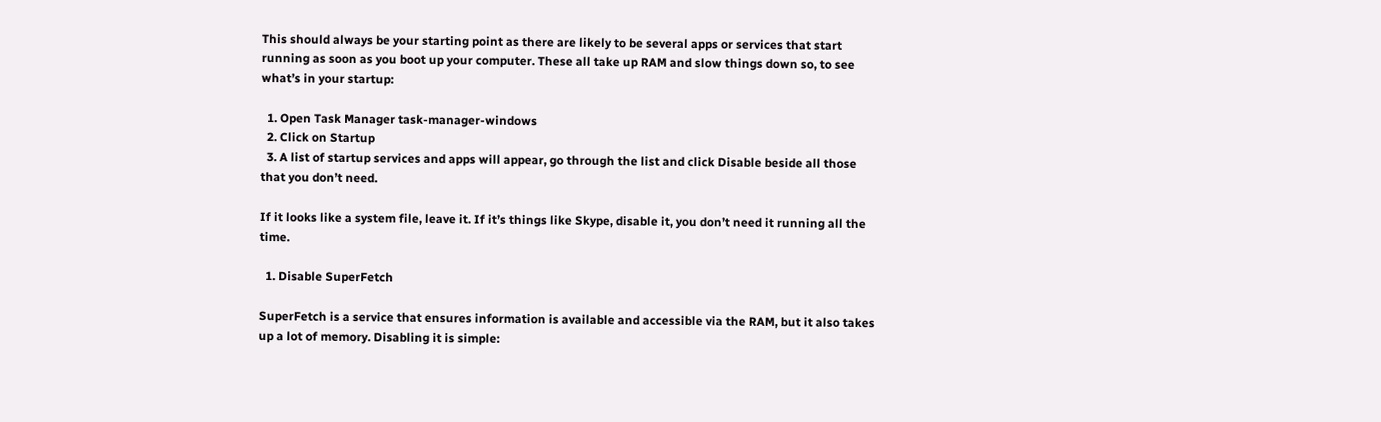This should always be your starting point as there are likely to be several apps or services that start running as soon as you boot up your computer. These all take up RAM and slow things down so, to see what’s in your startup:

  1. Open Task Manager task-manager-windows
  2. Click on Startup
  3. A list of startup services and apps will appear, go through the list and click Disable beside all those that you don’t need.

If it looks like a system file, leave it. If it’s things like Skype, disable it, you don’t need it running all the time.

  1. Disable SuperFetch

SuperFetch is a service that ensures information is available and accessible via the RAM, but it also takes up a lot of memory. Disabling it is simple: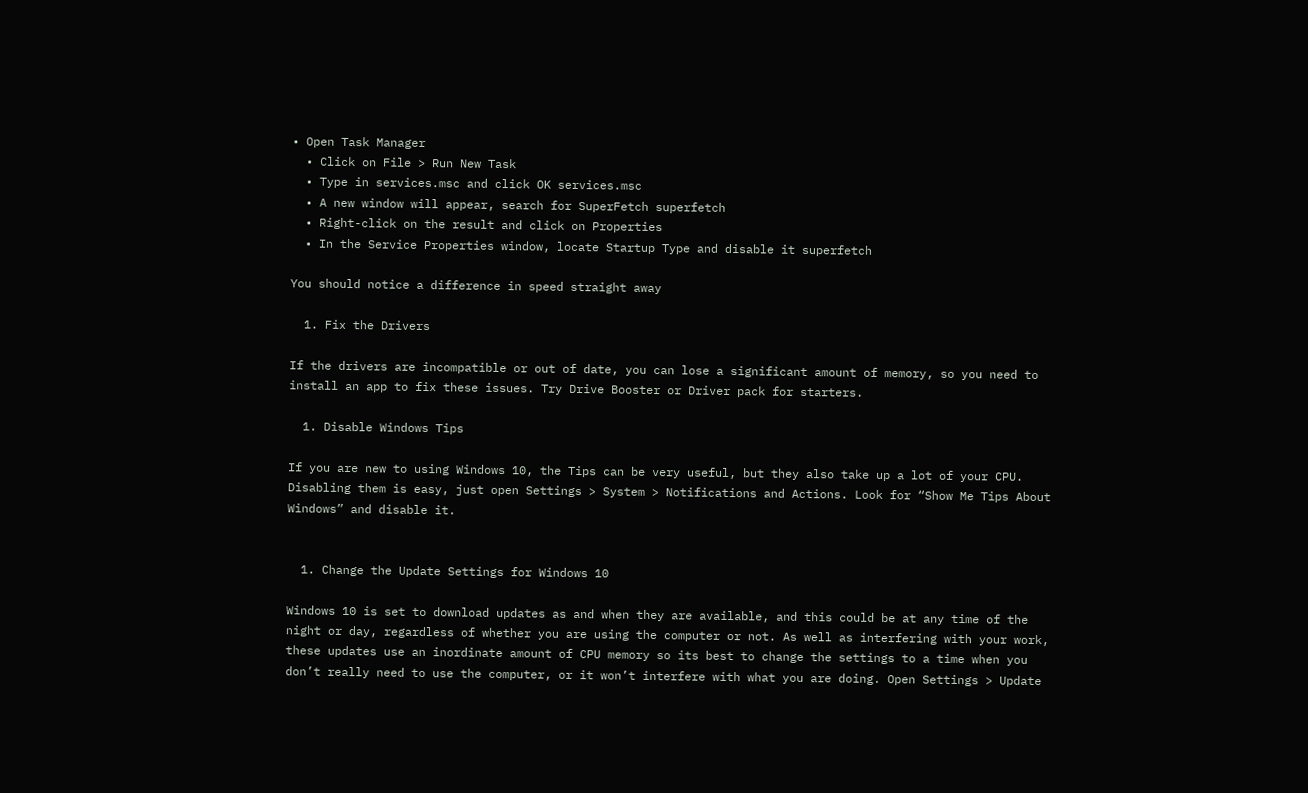• Open Task Manager
  • Click on File > Run New Task
  • Type in services.msc and click OK services.msc
  • A new window will appear, search for SuperFetch superfetch
  • Right-click on the result and click on Properties
  • In the Service Properties window, locate Startup Type and disable it superfetch

You should notice a difference in speed straight away

  1. Fix the Drivers

If the drivers are incompatible or out of date, you can lose a significant amount of memory, so you need to install an app to fix these issues. Try Drive Booster or Driver pack for starters.

  1. Disable Windows Tips

If you are new to using Windows 10, the Tips can be very useful, but they also take up a lot of your CPU. Disabling them is easy, just open Settings > System > Notifications and Actions. Look for “Show Me Tips About Windows” and disable it.


  1. Change the Update Settings for Windows 10

Windows 10 is set to download updates as and when they are available, and this could be at any time of the night or day, regardless of whether you are using the computer or not. As well as interfering with your work, these updates use an inordinate amount of CPU memory so its best to change the settings to a time when you don’t really need to use the computer, or it won’t interfere with what you are doing. Open Settings > Update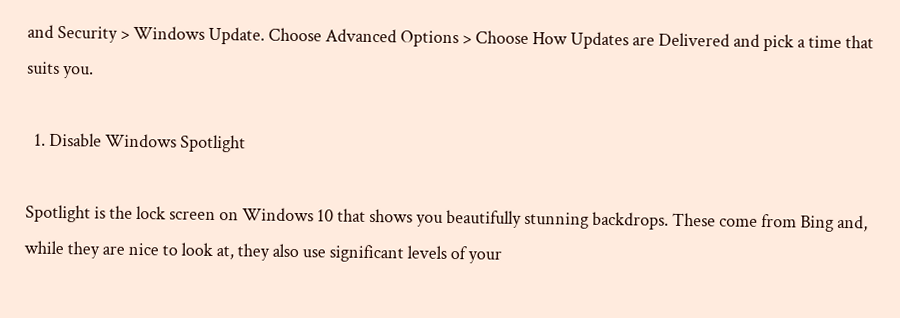and Security > Windows Update. Choose Advanced Options > Choose How Updates are Delivered and pick a time that suits you.

  1. Disable Windows Spotlight

Spotlight is the lock screen on Windows 10 that shows you beautifully stunning backdrops. These come from Bing and, while they are nice to look at, they also use significant levels of your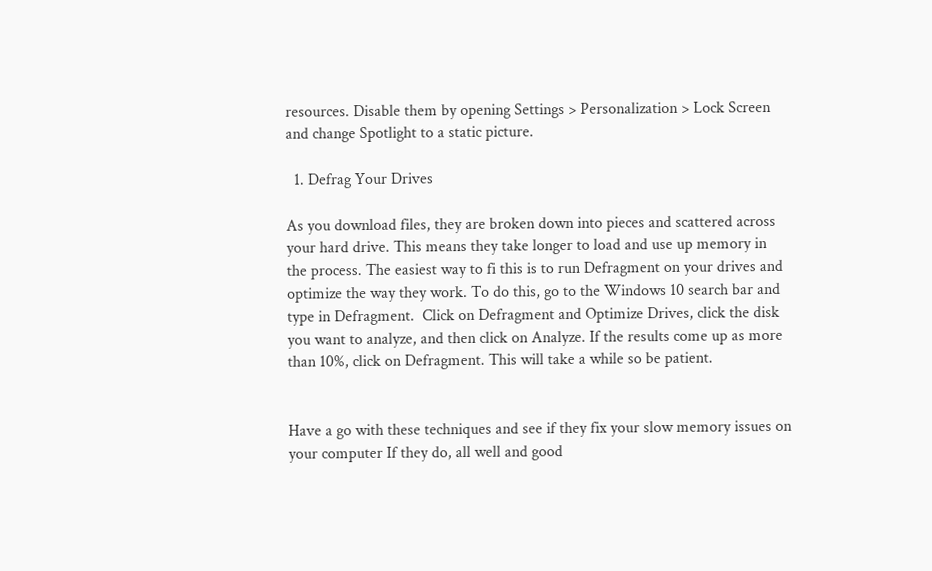resources. Disable them by opening Settings > Personalization > Lock Screen and change Spotlight to a static picture.

  1. Defrag Your Drives

As you download files, they are broken down into pieces and scattered across your hard drive. This means they take longer to load and use up memory in the process. The easiest way to fi this is to run Defragment on your drives and optimize the way they work. To do this, go to the Windows 10 search bar and type in Defragment.  Click on Defragment and Optimize Drives, click the disk you want to analyze, and then click on Analyze. If the results come up as more than 10%, click on Defragment. This will take a while so be patient.


Have a go with these techniques and see if they fix your slow memory issues on your computer If they do, all well and good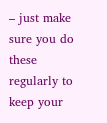– just make sure you do these regularly to keep your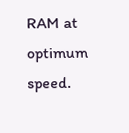RAM at optimum speed.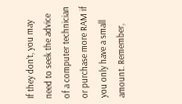If they don’t, you may need to seek the advice of a computer technician or purchase more RAM if you only have a small amount. Remember,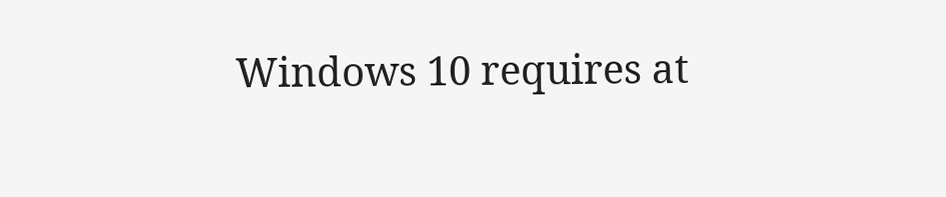Windows 10 requires at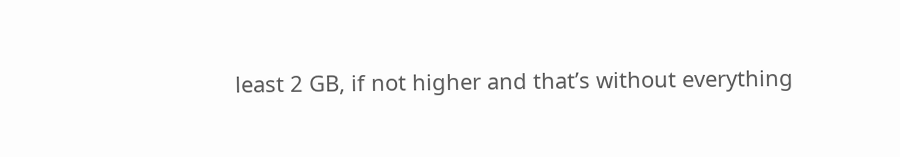least 2 GB, if not higher and that’s without everything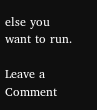else you want to run.

Leave a Comment